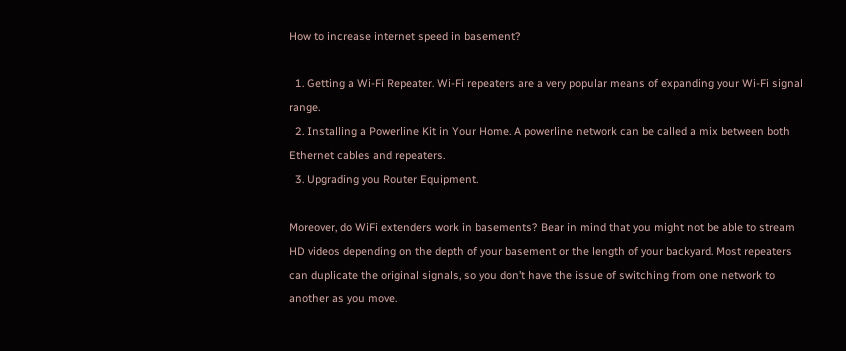How to increase internet speed in basement?

  1. Getting a Wi-Fi Repeater. Wi-Fi repeaters are a very popular means of expanding your Wi-Fi signal range.
  2. Installing a Powerline Kit in Your Home. A powerline network can be called a mix between both Ethernet cables and repeaters.
  3. Upgrading you Router Equipment.

Moreover, do WiFi extenders work in basements? Bear in mind that you might not be able to stream HD videos depending on the depth of your basement or the length of your backyard. Most repeaters can duplicate the original signals, so you don’t have the issue of switching from one network to another as you move.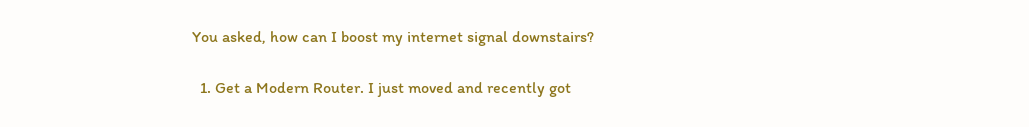You asked, how can I boost my internet signal downstairs?

  1. Get a Modern Router. I just moved and recently got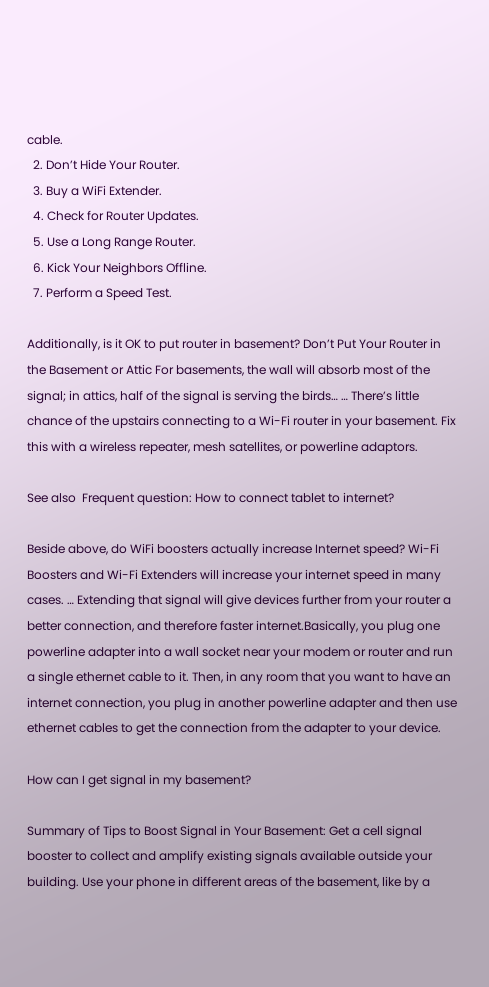cable.
  2. Don’t Hide Your Router.
  3. Buy a WiFi Extender.
  4. Check for Router Updates.
  5. Use a Long Range Router.
  6. Kick Your Neighbors Offline.
  7. Perform a Speed Test.

Additionally, is it OK to put router in basement? Don’t Put Your Router in the Basement or Attic For basements, the wall will absorb most of the signal; in attics, half of the signal is serving the birds… … There’s little chance of the upstairs connecting to a Wi-Fi router in your basement. Fix this with a wireless repeater, mesh satellites, or powerline adaptors.

See also  Frequent question: How to connect tablet to internet?

Beside above, do WiFi boosters actually increase Internet speed? Wi-Fi Boosters and Wi-Fi Extenders will increase your internet speed in many cases. … Extending that signal will give devices further from your router a better connection, and therefore faster internet.Basically, you plug one powerline adapter into a wall socket near your modem or router and run a single ethernet cable to it. Then, in any room that you want to have an internet connection, you plug in another powerline adapter and then use ethernet cables to get the connection from the adapter to your device.

How can I get signal in my basement?

Summary of Tips to Boost Signal in Your Basement: Get a cell signal booster to collect and amplify existing signals available outside your building. Use your phone in different areas of the basement, like by a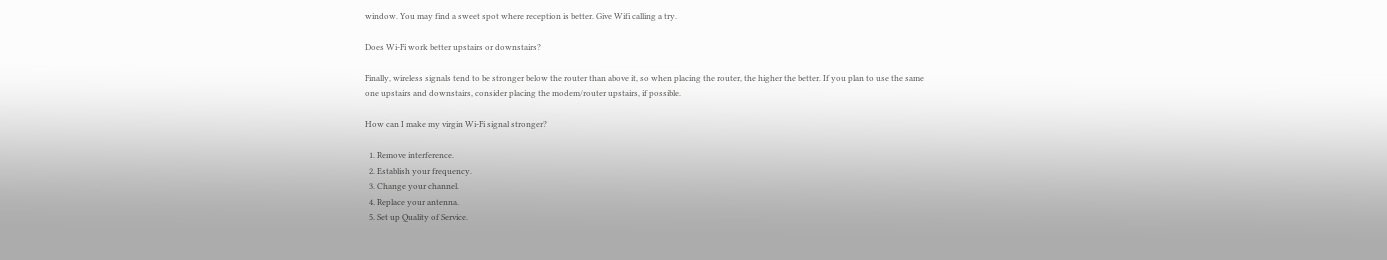window. You may find a sweet spot where reception is better. Give Wifi calling a try.

Does Wi-Fi work better upstairs or downstairs?

Finally, wireless signals tend to be stronger below the router than above it, so when placing the router, the higher the better. If you plan to use the same one upstairs and downstairs, consider placing the modem/router upstairs, if possible.

How can I make my virgin Wi-Fi signal stronger?

  1. Remove interference.
  2. Establish your frequency.
  3. Change your channel.
  4. Replace your antenna.
  5. Set up Quality of Service.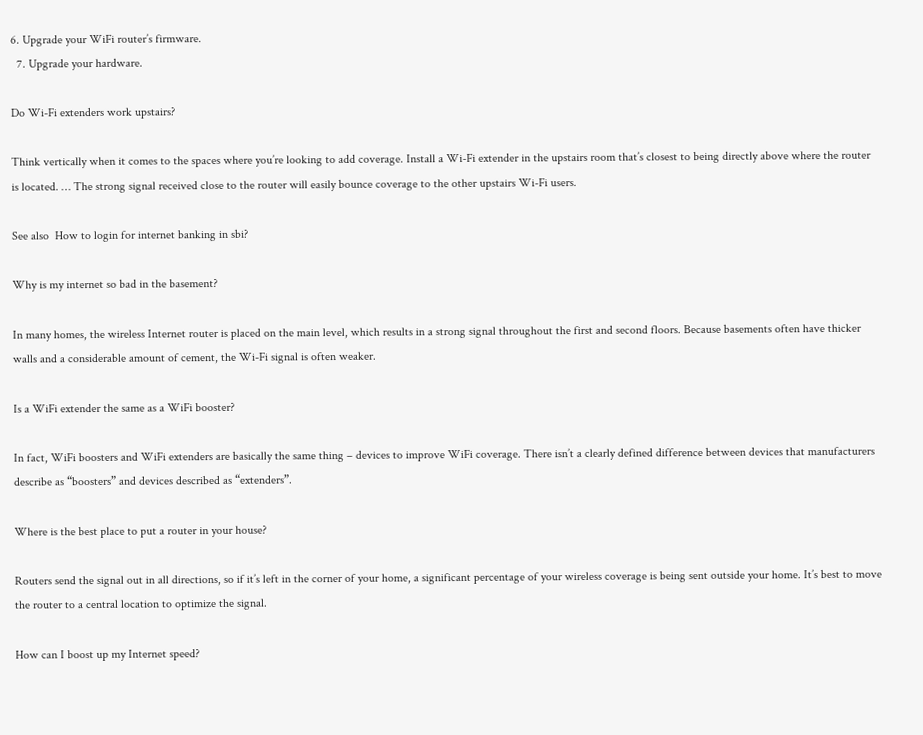6. Upgrade your WiFi router’s firmware.
  7. Upgrade your hardware.

Do Wi-Fi extenders work upstairs?

Think vertically when it comes to the spaces where you’re looking to add coverage. Install a Wi-Fi extender in the upstairs room that’s closest to being directly above where the router is located. … The strong signal received close to the router will easily bounce coverage to the other upstairs Wi-Fi users.

See also  How to login for internet banking in sbi?

Why is my internet so bad in the basement?

In many homes, the wireless Internet router is placed on the main level, which results in a strong signal throughout the first and second floors. Because basements often have thicker walls and a considerable amount of cement, the Wi-Fi signal is often weaker.

Is a WiFi extender the same as a WiFi booster?

In fact, WiFi boosters and WiFi extenders are basically the same thing – devices to improve WiFi coverage. There isn’t a clearly defined difference between devices that manufacturers describe as “boosters” and devices described as “extenders”.

Where is the best place to put a router in your house?

Routers send the signal out in all directions, so if it’s left in the corner of your home, a significant percentage of your wireless coverage is being sent outside your home. It’s best to move the router to a central location to optimize the signal.

How can I boost up my Internet speed?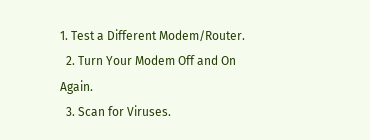1. Test a Different Modem/Router.
  2. Turn Your Modem Off and On Again.
  3. Scan for Viruses.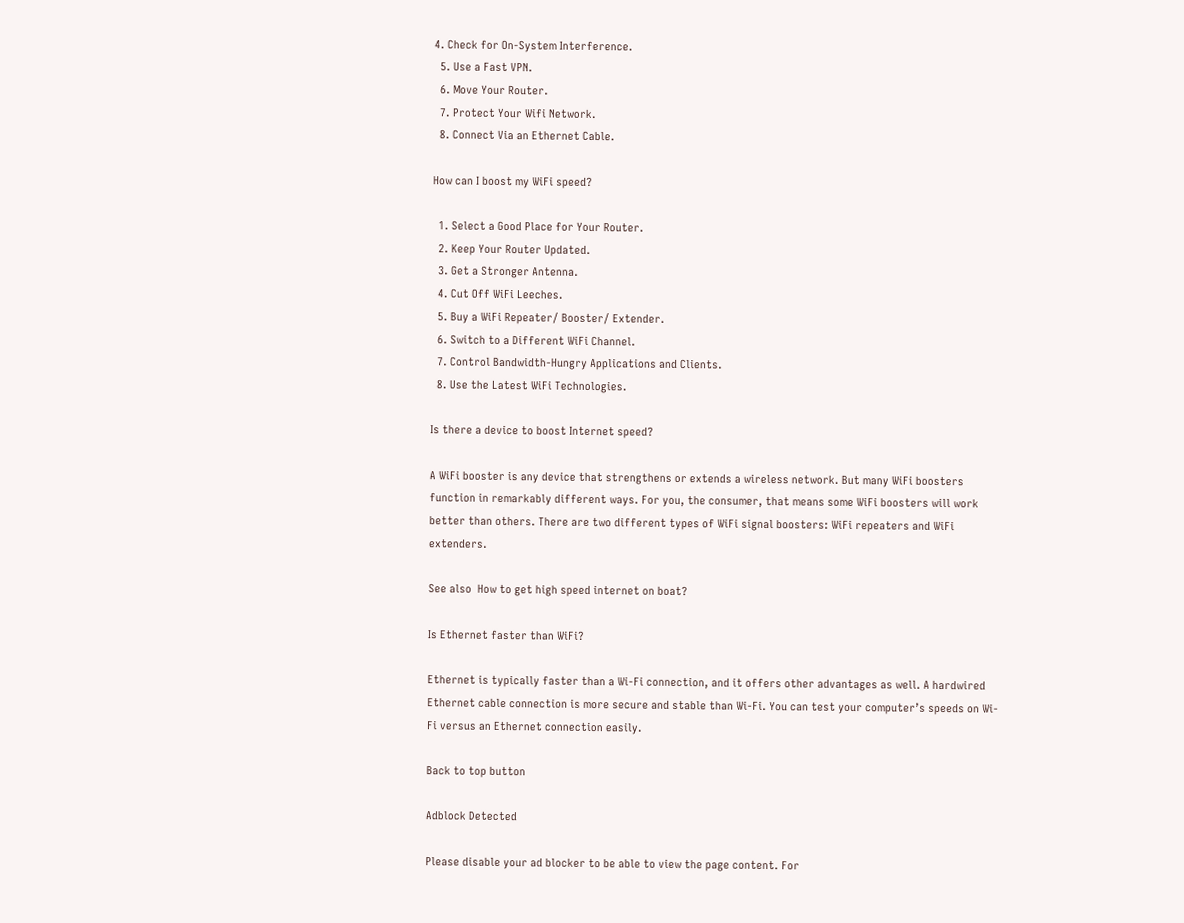4. Check for On-System Interference.
  5. Use a Fast VPN.
  6. Move Your Router.
  7. Protect Your Wifi Network.
  8. Connect Via an Ethernet Cable.

How can I boost my WiFi speed?

  1. Select a Good Place for Your Router.
  2. Keep Your Router Updated.
  3. Get a Stronger Antenna.
  4. Cut Off WiFi Leeches.
  5. Buy a WiFi Repeater/ Booster/ Extender.
  6. Switch to a Different WiFi Channel.
  7. Control Bandwidth-Hungry Applications and Clients.
  8. Use the Latest WiFi Technologies.

Is there a device to boost Internet speed?

A WiFi booster is any device that strengthens or extends a wireless network. But many WiFi boosters function in remarkably different ways. For you, the consumer, that means some WiFi boosters will work better than others. There are two different types of WiFi signal boosters: WiFi repeaters and WiFi extenders.

See also  How to get high speed internet on boat?

Is Ethernet faster than WiFi?

Ethernet is typically faster than a Wi-Fi connection, and it offers other advantages as well. A hardwired Ethernet cable connection is more secure and stable than Wi-Fi. You can test your computer’s speeds on Wi-Fi versus an Ethernet connection easily.

Back to top button

Adblock Detected

Please disable your ad blocker to be able to view the page content. For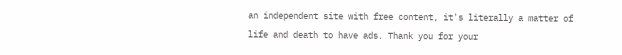an independent site with free content, it's literally a matter of life and death to have ads. Thank you for your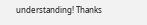understanding! Thanks